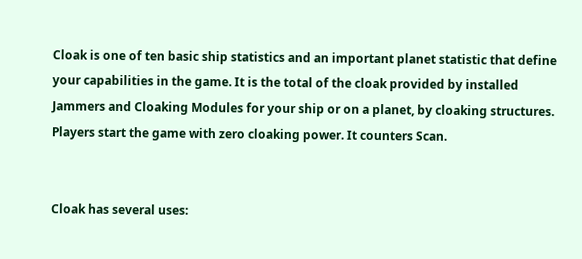Cloak is one of ten basic ship statistics and an important planet statistic that define your capabilities in the game. It is the total of the cloak provided by installed Jammers and Cloaking Modules for your ship or on a planet, by cloaking structures. Players start the game with zero cloaking power. It counters Scan.


Cloak has several uses: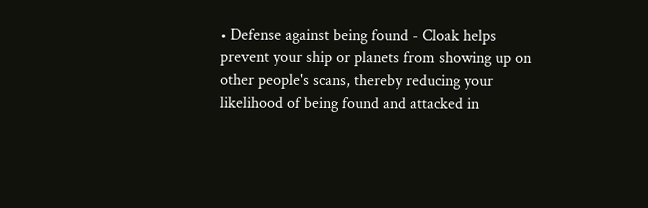• Defense against being found - Cloak helps prevent your ship or planets from showing up on other people's scans, thereby reducing your likelihood of being found and attacked in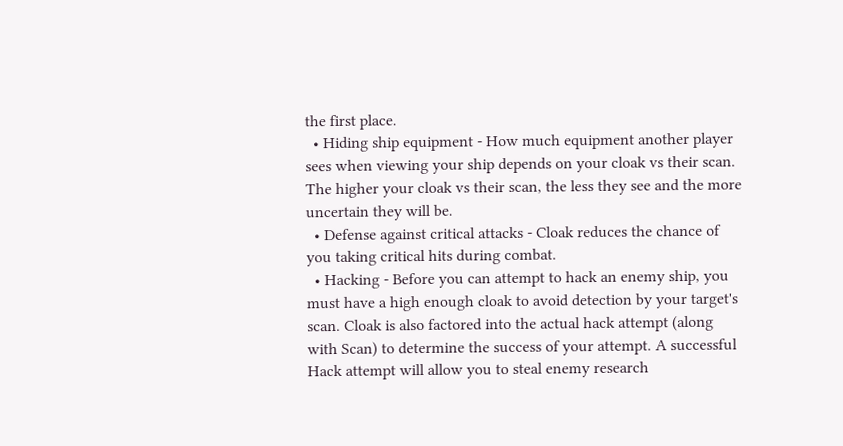the first place.
  • Hiding ship equipment - How much equipment another player sees when viewing your ship depends on your cloak vs their scan. The higher your cloak vs their scan, the less they see and the more uncertain they will be.
  • Defense against critical attacks - Cloak reduces the chance of you taking critical hits during combat.
  • Hacking - Before you can attempt to hack an enemy ship, you must have a high enough cloak to avoid detection by your target's scan. Cloak is also factored into the actual hack attempt (along with Scan) to determine the success of your attempt. A successful Hack attempt will allow you to steal enemy research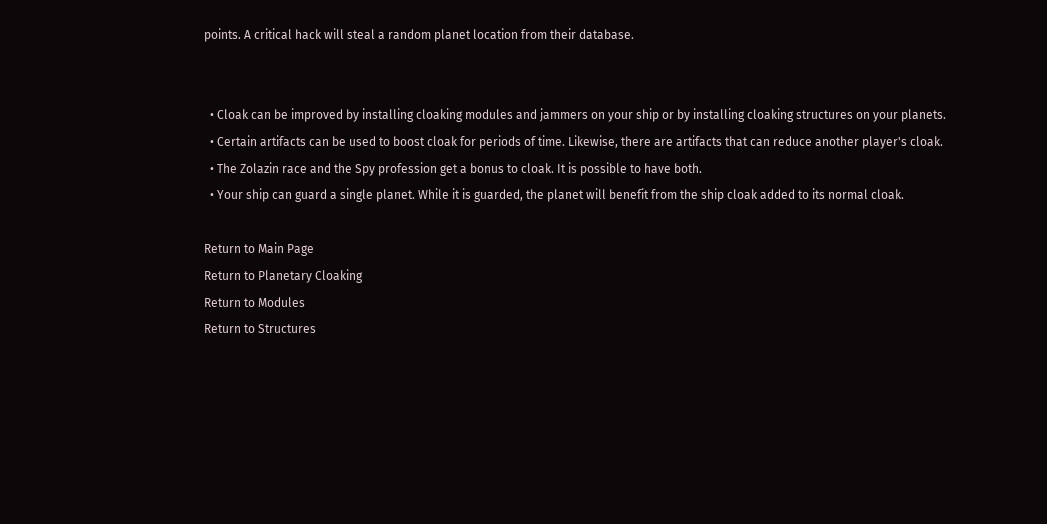points. A critical hack will steal a random planet location from their database.


  • Cloak can be improved by installing cloaking modules and jammers on your ship or by installing cloaking structures on your planets.
  • Certain artifacts can be used to boost cloak for periods of time. Likewise, there are artifacts that can reduce another player's cloak.
  • The Zolazin race and the Spy profession get a bonus to cloak. It is possible to have both.
  • Your ship can guard a single planet. While it is guarded, the planet will benefit from the ship cloak added to its normal cloak.

Return to Main Page
Return to Planetary Cloaking
Return to Modules
Return to Structures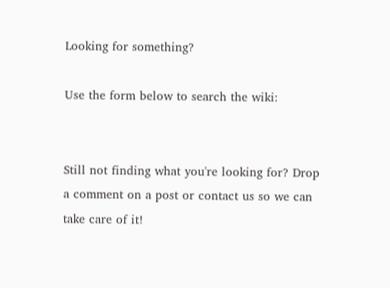Looking for something?

Use the form below to search the wiki:


Still not finding what you're looking for? Drop a comment on a post or contact us so we can take care of it!